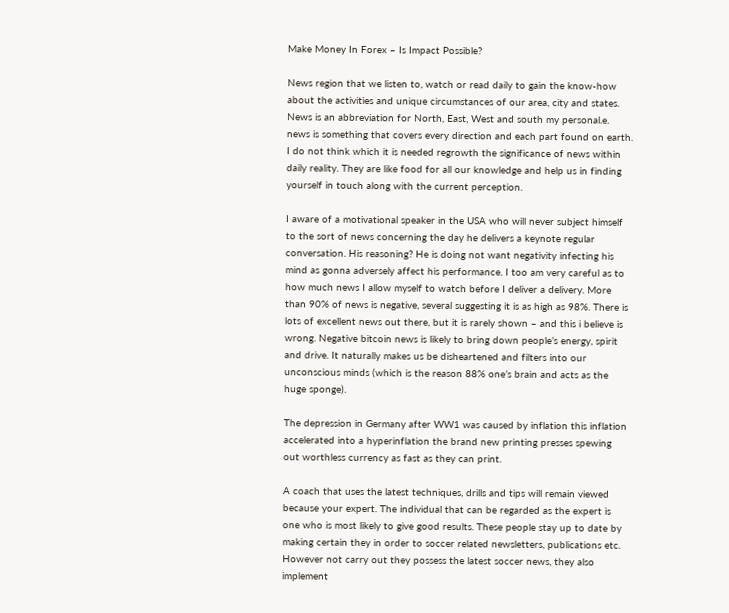Make Money In Forex – Is Impact Possible?

News region that we listen to, watch or read daily to gain the know-how about the activities and unique circumstances of our area, city and states. News is an abbreviation for North, East, West and south my personal.e. news is something that covers every direction and each part found on earth. I do not think which it is needed regrowth the significance of news within daily reality. They are like food for all our knowledge and help us in finding yourself in touch along with the current perception.

I aware of a motivational speaker in the USA who will never subject himself to the sort of news concerning the day he delivers a keynote regular conversation. His reasoning? He is doing not want negativity infecting his mind as gonna adversely affect his performance. I too am very careful as to how much news I allow myself to watch before I deliver a delivery. More than 90% of news is negative, several suggesting it is as high as 98%. There is lots of excellent news out there, but it is rarely shown – and this i believe is wrong. Negative bitcoin news is likely to bring down people’s energy, spirit and drive. It naturally makes us be disheartened and filters into our unconscious minds (which is the reason 88% one’s brain and acts as the huge sponge).

The depression in Germany after WW1 was caused by inflation this inflation accelerated into a hyperinflation the brand new printing presses spewing out worthless currency as fast as they can print.

A coach that uses the latest techniques, drills and tips will remain viewed because your expert. The individual that can be regarded as the expert is one who is most likely to give good results. These people stay up to date by making certain they in order to soccer related newsletters, publications etc. However not carry out they possess the latest soccer news, they also implement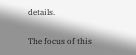details.

The focus of this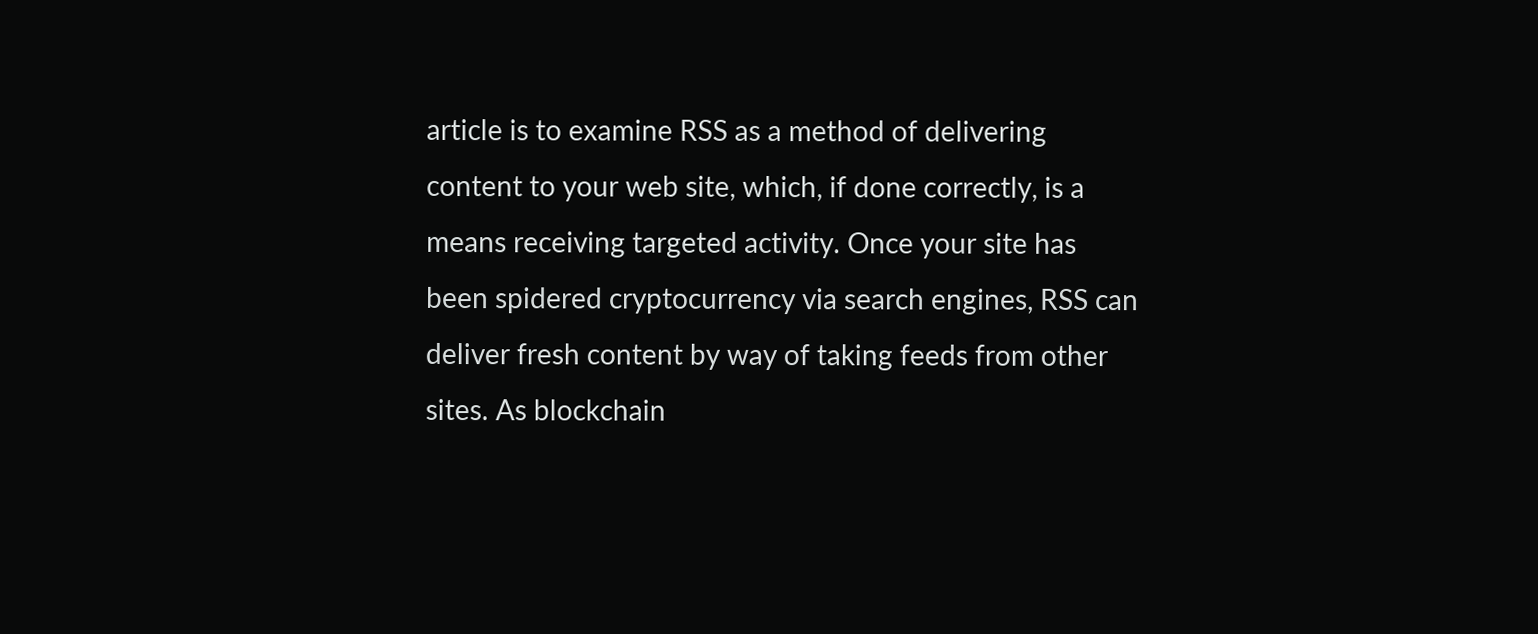article is to examine RSS as a method of delivering content to your web site, which, if done correctly, is a means receiving targeted activity. Once your site has been spidered cryptocurrency via search engines, RSS can deliver fresh content by way of taking feeds from other sites. As blockchain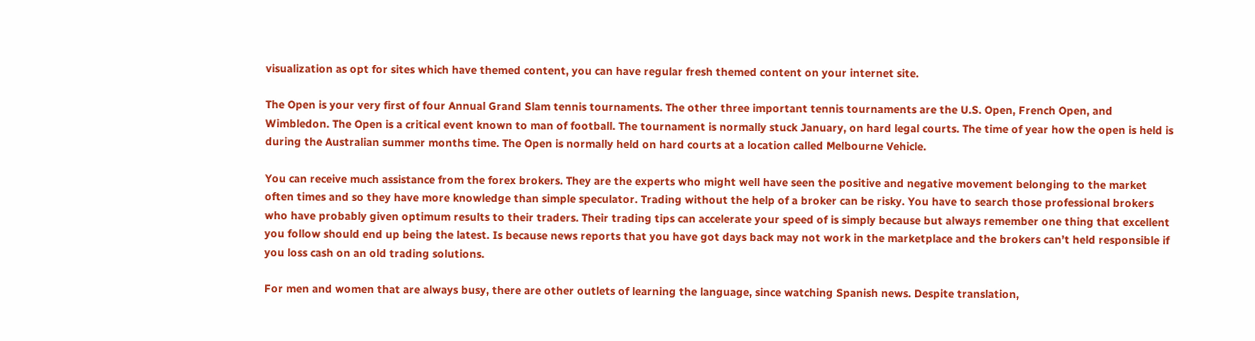visualization as opt for sites which have themed content, you can have regular fresh themed content on your internet site.

The Open is your very first of four Annual Grand Slam tennis tournaments. The other three important tennis tournaments are the U.S. Open, French Open, and Wimbledon. The Open is a critical event known to man of football. The tournament is normally stuck January, on hard legal courts. The time of year how the open is held is during the Australian summer months time. The Open is normally held on hard courts at a location called Melbourne Vehicle.

You can receive much assistance from the forex brokers. They are the experts who might well have seen the positive and negative movement belonging to the market often times and so they have more knowledge than simple speculator. Trading without the help of a broker can be risky. You have to search those professional brokers who have probably given optimum results to their traders. Their trading tips can accelerate your speed of is simply because but always remember one thing that excellent you follow should end up being the latest. Is because news reports that you have got days back may not work in the marketplace and the brokers can’t held responsible if you loss cash on an old trading solutions.

For men and women that are always busy, there are other outlets of learning the language, since watching Spanish news. Despite translation,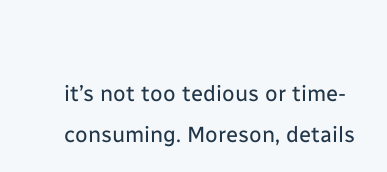it’s not too tedious or time-consuming. Moreson, details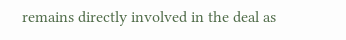remains directly involved in the deal as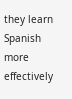they learn Spanish more effectively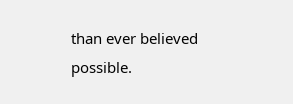than ever believed possible.